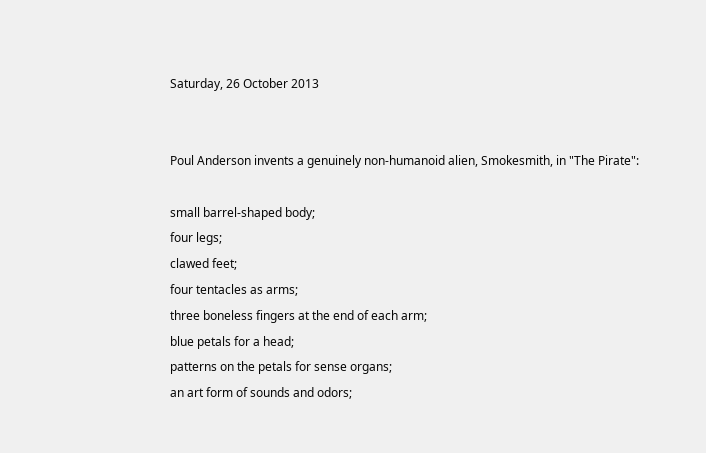Saturday, 26 October 2013


Poul Anderson invents a genuinely non-humanoid alien, Smokesmith, in "The Pirate":

small barrel-shaped body;
four legs;
clawed feet;
four tentacles as arms;
three boneless fingers at the end of each arm;
blue petals for a head;
patterns on the petals for sense organs;
an art form of sounds and odors;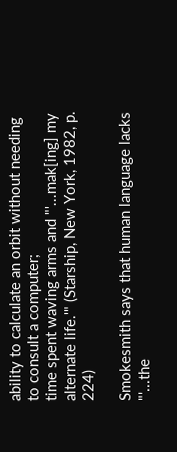ability to calculate an orbit without needing to consult a computer;
time spent waving arms and "'...mak[ing] my alternate life.'" (Starship, New York, 1982, p. 224)

Smokesmith says that human language lacks "'...the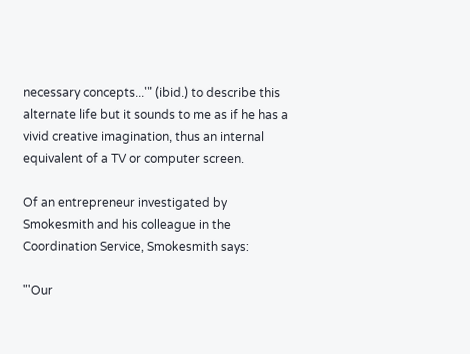necessary concepts...'" (ibid.) to describe this alternate life but it sounds to me as if he has a vivid creative imagination, thus an internal equivalent of a TV or computer screen.

Of an entrepreneur investigated by Smokesmith and his colleague in the Coordination Service, Smokesmith says:

"'Our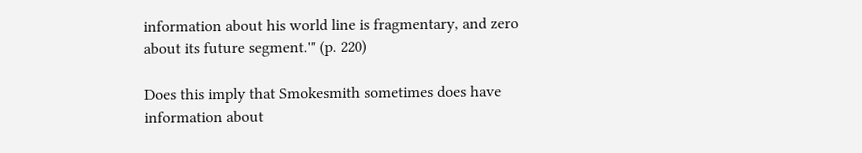information about his world line is fragmentary, and zero about its future segment.'" (p. 220)

Does this imply that Smokesmith sometimes does have information about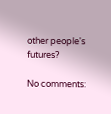other people's futures?

No comments: